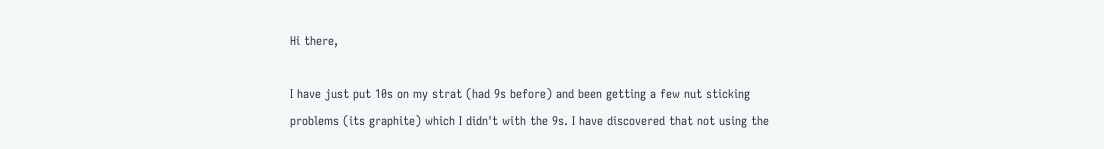Hi there,

I have just put 10s on my strat (had 9s before) and been getting a few nut sticking problems (its graphite) which I didn't with the 9s. I have discovered that not using the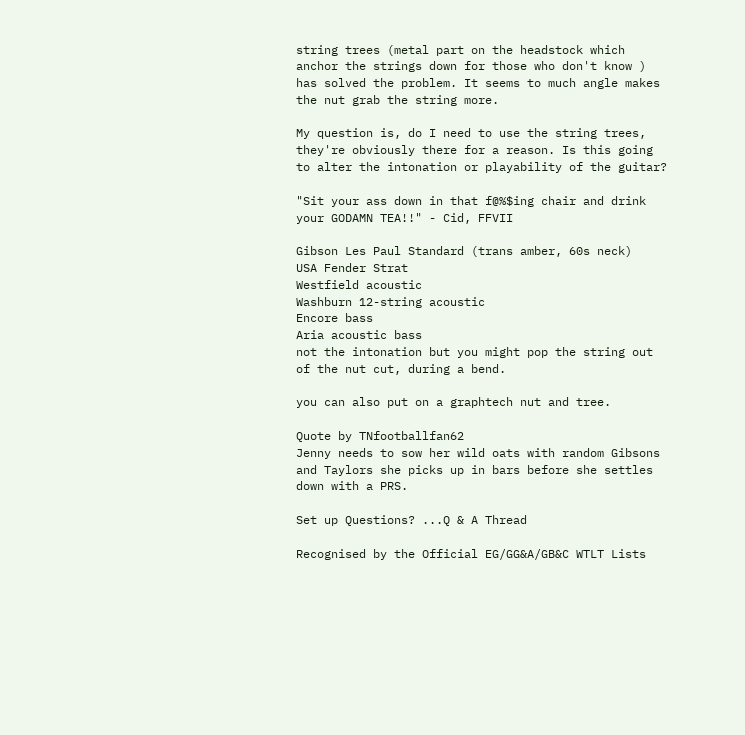string trees (metal part on the headstock which anchor the strings down for those who don't know ) has solved the problem. It seems to much angle makes the nut grab the string more.

My question is, do I need to use the string trees, they're obviously there for a reason. Is this going to alter the intonation or playability of the guitar?

"Sit your ass down in that f@%$ing chair and drink your GODAMN TEA!!" - Cid, FFVII

Gibson Les Paul Standard (trans amber, 60s neck)
USA Fender Strat
Westfield acoustic
Washburn 12-string acoustic
Encore bass
Aria acoustic bass
not the intonation but you might pop the string out of the nut cut, during a bend.

you can also put on a graphtech nut and tree.

Quote by TNfootballfan62
Jenny needs to sow her wild oats with random Gibsons and Taylors she picks up in bars before she settles down with a PRS.

Set up Questions? ...Q & A Thread

Recognised by the Official EG/GG&A/GB&C WTLT Lists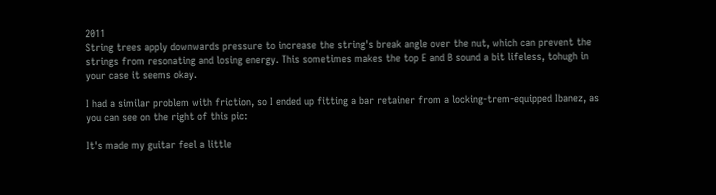2011
String trees apply downwards pressure to increase the string's break angle over the nut, which can prevent the strings from resonating and losing energy. This sometimes makes the top E and B sound a bit lifeless, tohugh in your case it seems okay.

I had a similar problem with friction, so I ended up fitting a bar retainer from a locking-trem-equipped Ibanez, as you can see on the right of this pic:

It's made my guitar feel a little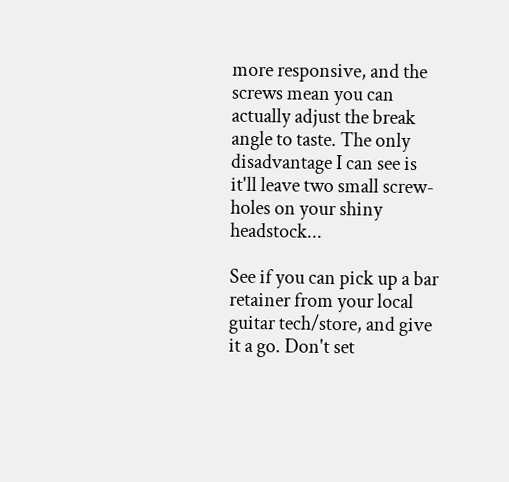more responsive, and the screws mean you can actually adjust the break angle to taste. The only disadvantage I can see is it'll leave two small screw-holes on your shiny headstock...

See if you can pick up a bar retainer from your local guitar tech/store, and give it a go. Don't set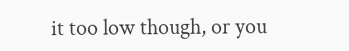it too low though, or you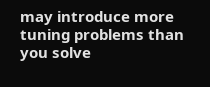may introduce more tuning problems than you solve